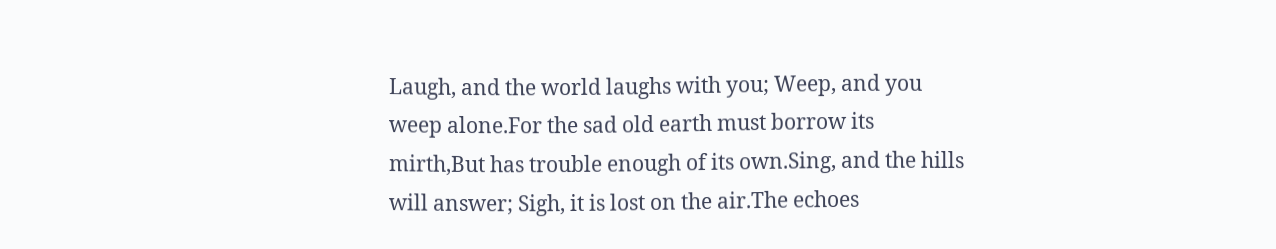Laugh, and the world laughs with you; Weep, and you weep alone.For the sad old earth must borrow its mirth,But has trouble enough of its own.Sing, and the hills will answer; Sigh, it is lost on the air.The echoes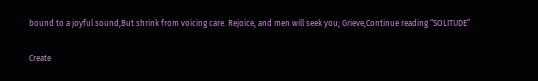bound to a joyful sound,But shrink from voicing care. Rejoice, and men will seek you; Grieve,Continue reading “SOLITUDE”

Create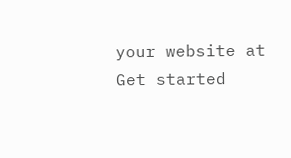your website at
Get started